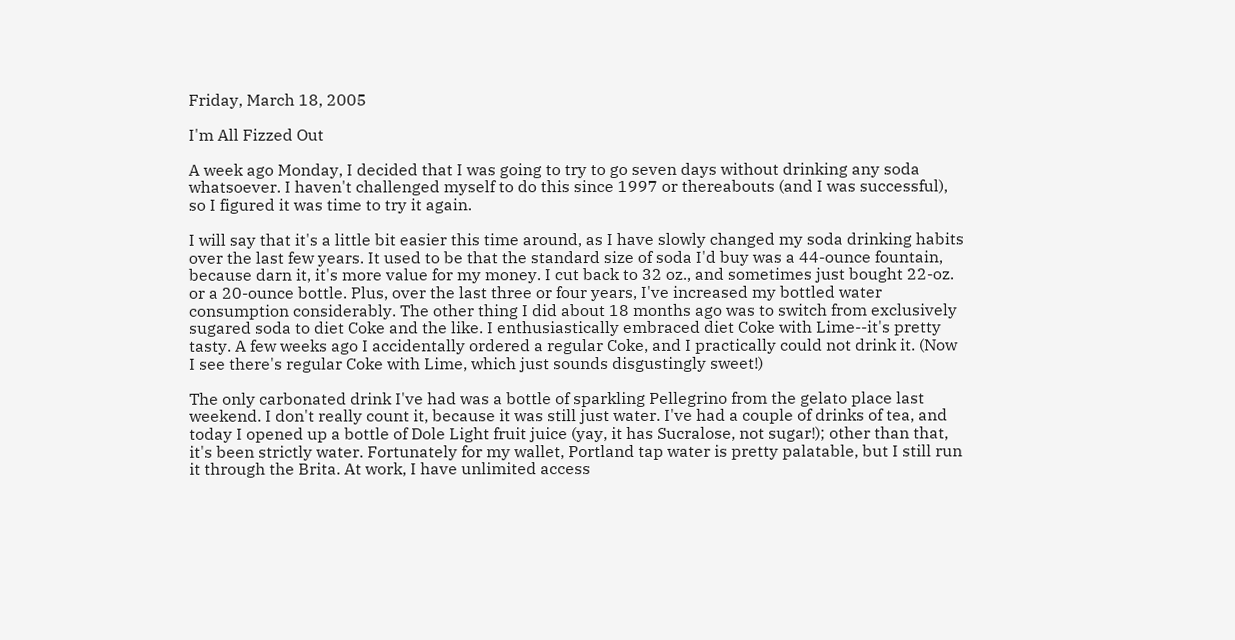Friday, March 18, 2005

I'm All Fizzed Out

A week ago Monday, I decided that I was going to try to go seven days without drinking any soda whatsoever. I haven't challenged myself to do this since 1997 or thereabouts (and I was successful), so I figured it was time to try it again.

I will say that it's a little bit easier this time around, as I have slowly changed my soda drinking habits over the last few years. It used to be that the standard size of soda I'd buy was a 44-ounce fountain, because darn it, it's more value for my money. I cut back to 32 oz., and sometimes just bought 22-oz. or a 20-ounce bottle. Plus, over the last three or four years, I've increased my bottled water consumption considerably. The other thing I did about 18 months ago was to switch from exclusively sugared soda to diet Coke and the like. I enthusiastically embraced diet Coke with Lime--it's pretty tasty. A few weeks ago I accidentally ordered a regular Coke, and I practically could not drink it. (Now I see there's regular Coke with Lime, which just sounds disgustingly sweet!)

The only carbonated drink I've had was a bottle of sparkling Pellegrino from the gelato place last weekend. I don't really count it, because it was still just water. I've had a couple of drinks of tea, and today I opened up a bottle of Dole Light fruit juice (yay, it has Sucralose, not sugar!); other than that, it's been strictly water. Fortunately for my wallet, Portland tap water is pretty palatable, but I still run it through the Brita. At work, I have unlimited access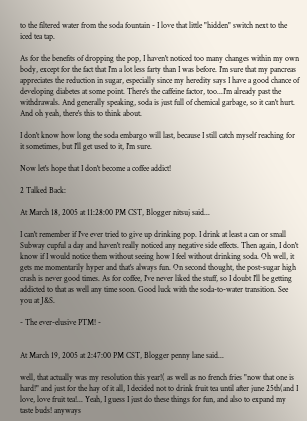to the filtered water from the soda fountain - I love that little "hidden" switch next to the iced tea tap.

As for the benefits of dropping the pop, I haven't noticed too many changes within my own body, except for the fact that I'm a lot less farty than I was before. I'm sure that my pancreas appreciates the reduction in sugar, especially since my heredity says I have a good chance of developing diabetes at some point. There's the caffeine factor, too...I'm already past the withdrawals. And generally speaking, soda is just full of chemical garbage, so it can't hurt. And oh yeah, there's this to think about.

I don't know how long the soda embargo will last, because I still catch myself reaching for it sometimes, but I'll get used to it, I'm sure.

Now let's hope that I don't become a coffee addict!

2 Talked Back:

At March 18, 2005 at 11:28:00 PM CST, Blogger nitsuj said...

I can't remember if I've ever tried to give up drinking pop. I drink at least a can or small Subway cupful a day and haven't really noticed any negative side effects. Then again, I don't know if I would notice them without seeing how I feel without drinking soda. Oh well, it gets me momentarily hyper and that's always fun. On second thought, the post-sugar high crash is never good times. As for coffee, I've never liked the stuff, so I doubt I'll be getting addicted to that as well any time soon. Good luck with the soda-to-water transition. See you at J&S.

- The ever-elusive PTM! -


At March 19, 2005 at 2:47:00 PM CST, Blogger penny lane said...

well, that actually was my resolution this year!( as well as no french fries "now that one is hard!" and just for the hay of it all, I decided not to drink fruit tea until after june 25th(and I love, love fruit tea!... Yeah, I guess I just do these things for fun, and also to expand my taste buds! anyways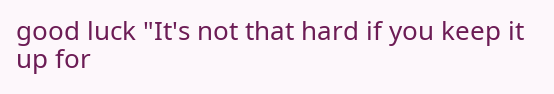good luck "It's not that hard if you keep it up for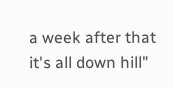a week after that it's all down hill"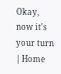Okay, now it's your turn | Home